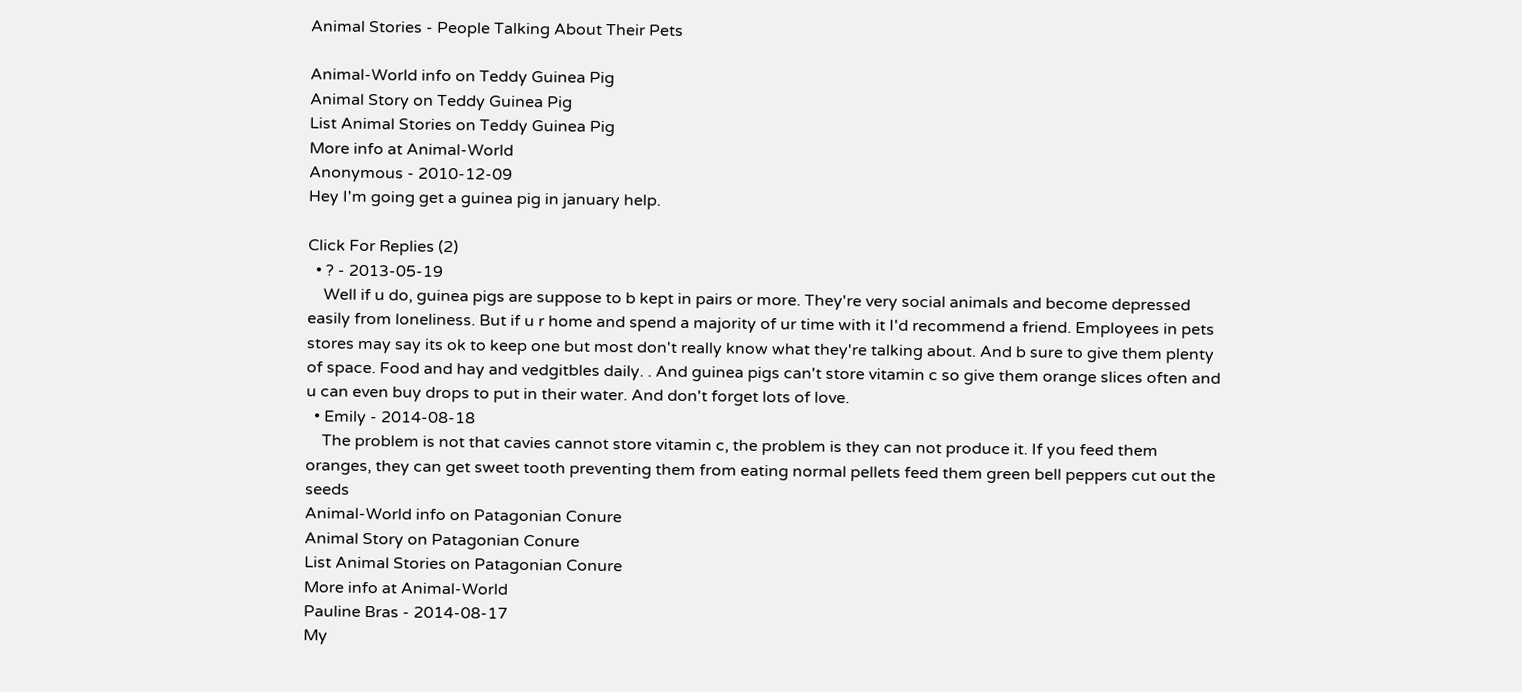Animal Stories - People Talking About Their Pets

Animal-World info on Teddy Guinea Pig
Animal Story on Teddy Guinea Pig
List Animal Stories on Teddy Guinea Pig
More info at Animal-World
Anonymous - 2010-12-09
Hey I'm going get a guinea pig in january help.

Click For Replies (2)
  • ? - 2013-05-19
    Well if u do, guinea pigs are suppose to b kept in pairs or more. They're very social animals and become depressed easily from loneliness. But if u r home and spend a majority of ur time with it I'd recommend a friend. Employees in pets stores may say its ok to keep one but most don't really know what they're talking about. And b sure to give them plenty of space. Food and hay and vedgitbles daily. . And guinea pigs can't store vitamin c so give them orange slices often and u can even buy drops to put in their water. And don't forget lots of love.
  • Emily - 2014-08-18
    The problem is not that cavies cannot store vitamin c, the problem is they can not produce it. If you feed them oranges, they can get sweet tooth preventing them from eating normal pellets feed them green bell peppers cut out the seeds
Animal-World info on Patagonian Conure
Animal Story on Patagonian Conure
List Animal Stories on Patagonian Conure
More info at Animal-World
Pauline Bras - 2014-08-17
My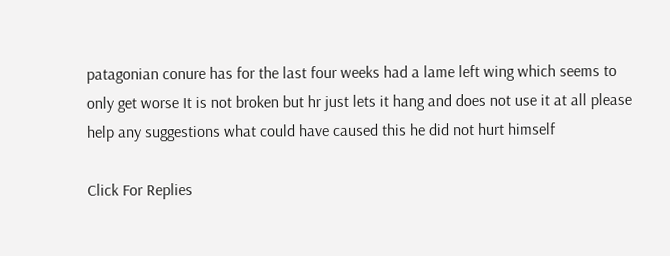patagonian conure has for the last four weeks had a lame left wing which seems to only get worse It is not broken but hr just lets it hang and does not use it at all please help any suggestions what could have caused this he did not hurt himself

Click For Replies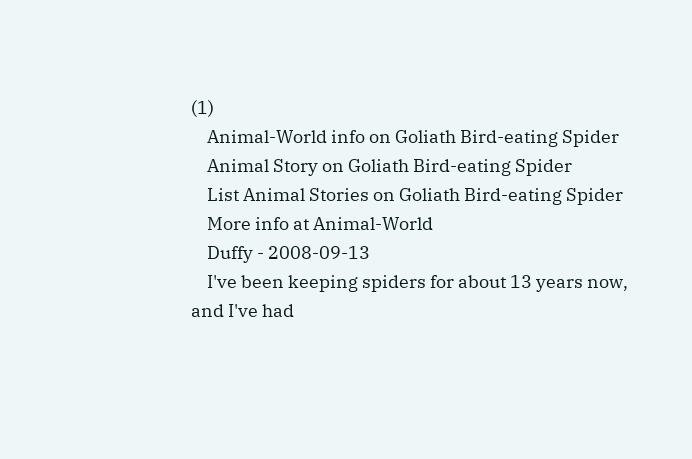(1)
    Animal-World info on Goliath Bird-eating Spider
    Animal Story on Goliath Bird-eating Spider
    List Animal Stories on Goliath Bird-eating Spider
    More info at Animal-World
    Duffy - 2008-09-13
    I've been keeping spiders for about 13 years now, and I've had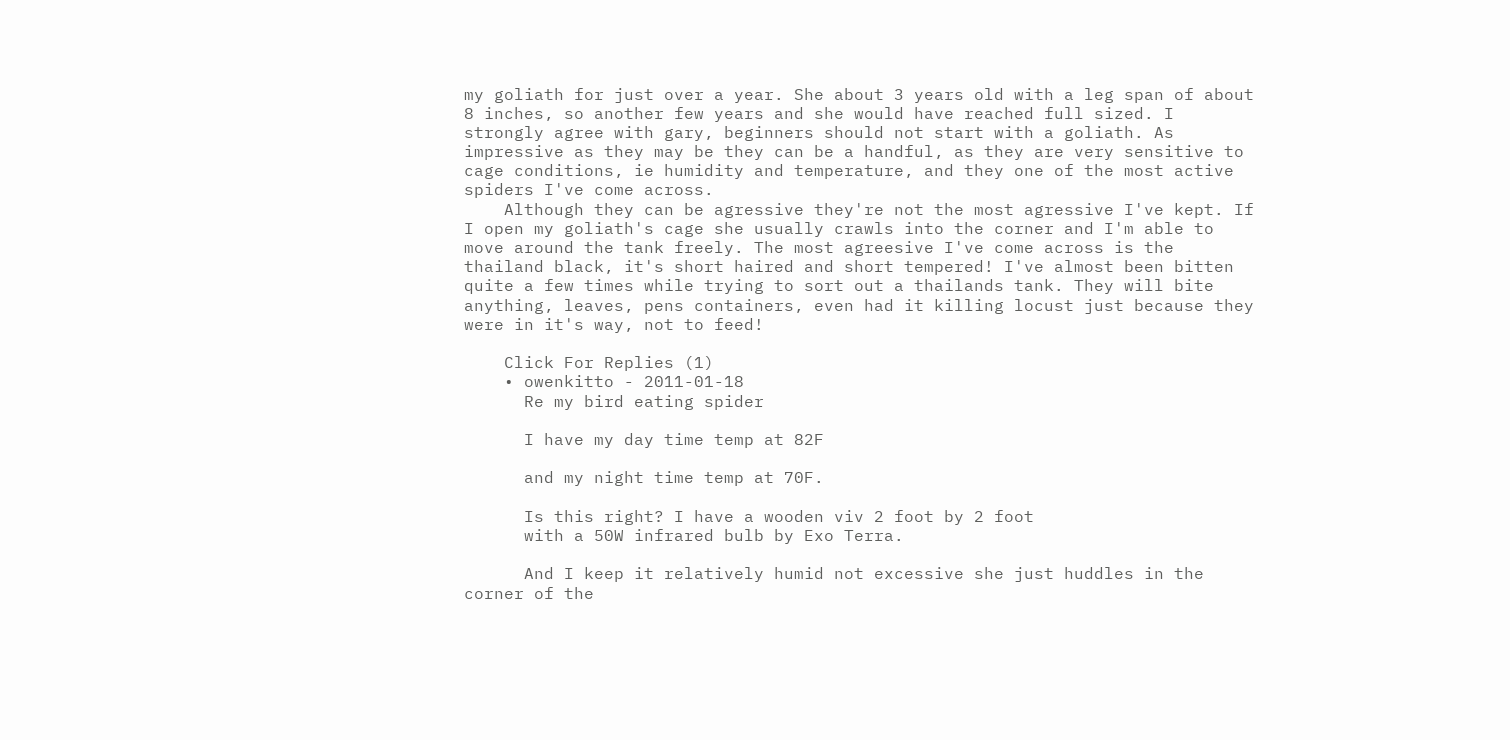my goliath for just over a year. She about 3 years old with a leg span of about 8 inches, so another few years and she would have reached full sized. I strongly agree with gary, beginners should not start with a goliath. As impressive as they may be they can be a handful, as they are very sensitive to cage conditions, ie humidity and temperature, and they one of the most active spiders I've come across.
    Although they can be agressive they're not the most agressive I've kept. If I open my goliath's cage she usually crawls into the corner and I'm able to move around the tank freely. The most agreesive I've come across is the thailand black, it's short haired and short tempered! I've almost been bitten quite a few times while trying to sort out a thailands tank. They will bite anything, leaves, pens containers, even had it killing locust just because they were in it's way, not to feed!

    Click For Replies (1)
    • owenkitto - 2011-01-18
      Re my bird eating spider

      I have my day time temp at 82F

      and my night time temp at 70F.

      Is this right? I have a wooden viv 2 foot by 2 foot
      with a 50W infrared bulb by Exo Terra.

      And I keep it relatively humid not excessive she just huddles in the corner of the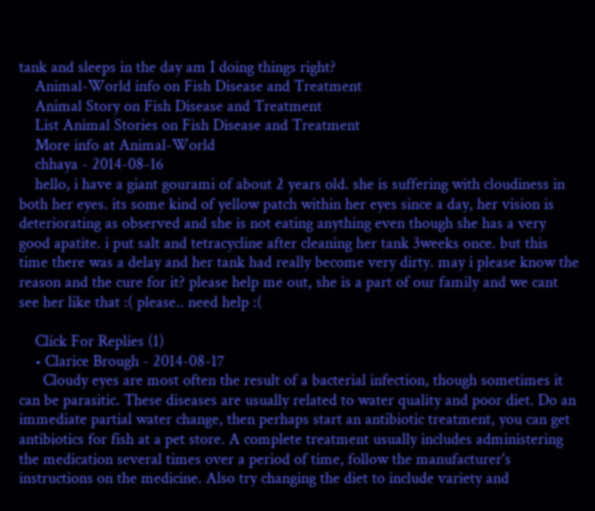tank and sleeps in the day am I doing things right?
    Animal-World info on Fish Disease and Treatment
    Animal Story on Fish Disease and Treatment
    List Animal Stories on Fish Disease and Treatment
    More info at Animal-World
    chhaya - 2014-08-16
    hello, i have a giant gourami of about 2 years old. she is suffering with cloudiness in both her eyes. its some kind of yellow patch within her eyes since a day, her vision is deteriorating as observed and she is not eating anything even though she has a very good apatite. i put salt and tetracycline after cleaning her tank 3weeks once. but this time there was a delay and her tank had really become very dirty. may i please know the reason and the cure for it? please help me out, she is a part of our family and we cant see her like that :( please.. need help :(

    Click For Replies (1)
    • Clarice Brough - 2014-08-17
      Cloudy eyes are most often the result of a bacterial infection, though sometimes it can be parasitic. These diseases are usually related to water quality and poor diet. Do an immediate partial water change, then perhaps start an antibiotic treatment, you can get antibiotics for fish at a pet store. A complete treatment usually includes administering the medication several times over a period of time, follow the manufacturer's instructions on the medicine. Also try changing the diet to include variety and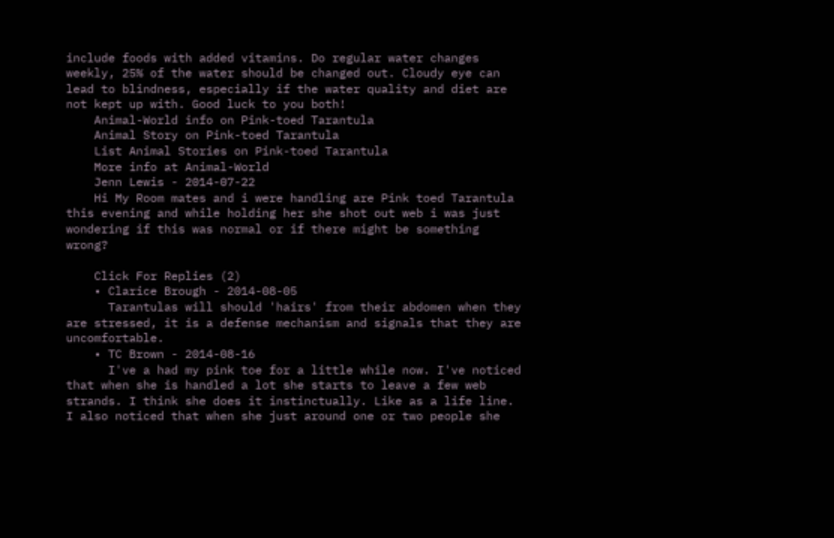include foods with added vitamins. Do regular water changes weekly, 25% of the water should be changed out. Cloudy eye can lead to blindness, especially if the water quality and diet are not kept up with. Good luck to you both!
    Animal-World info on Pink-toed Tarantula
    Animal Story on Pink-toed Tarantula
    List Animal Stories on Pink-toed Tarantula
    More info at Animal-World
    Jenn Lewis - 2014-07-22
    Hi My Room mates and i were handling are Pink toed Tarantula this evening and while holding her she shot out web i was just wondering if this was normal or if there might be something wrong?

    Click For Replies (2)
    • Clarice Brough - 2014-08-05
      Tarantulas will should 'hairs' from their abdomen when they are stressed, it is a defense mechanism and signals that they are uncomfortable.
    • TC Brown - 2014-08-16
      I've a had my pink toe for a little while now. I've noticed that when she is handled a lot she starts to leave a few web strands. I think she does it instinctually. Like as a life line. I also noticed that when she just around one or two people she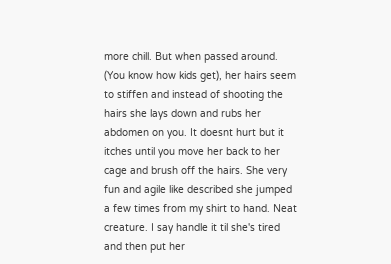more chill. But when passed around. (You know how kids get), her hairs seem to stiffen and instead of shooting the hairs she lays down and rubs her abdomen on you. It doesnt hurt but it itches until you move her back to her cage and brush off the hairs. She very fun and agile like described she jumped a few times from my shirt to hand. Neat creature. I say handle it til she's tired and then put her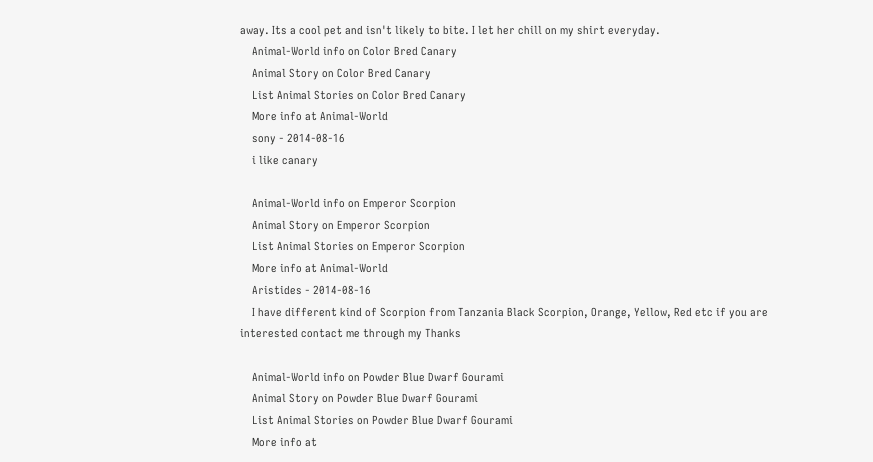away. Its a cool pet and isn't likely to bite. I let her chill on my shirt everyday.
    Animal-World info on Color Bred Canary
    Animal Story on Color Bred Canary
    List Animal Stories on Color Bred Canary
    More info at Animal-World
    sony - 2014-08-16
    i like canary

    Animal-World info on Emperor Scorpion
    Animal Story on Emperor Scorpion
    List Animal Stories on Emperor Scorpion
    More info at Animal-World
    Aristides - 2014-08-16
    I have different kind of Scorpion from Tanzania Black Scorpion, Orange, Yellow, Red etc if you are interested contact me through my Thanks

    Animal-World info on Powder Blue Dwarf Gourami
    Animal Story on Powder Blue Dwarf Gourami
    List Animal Stories on Powder Blue Dwarf Gourami
    More info at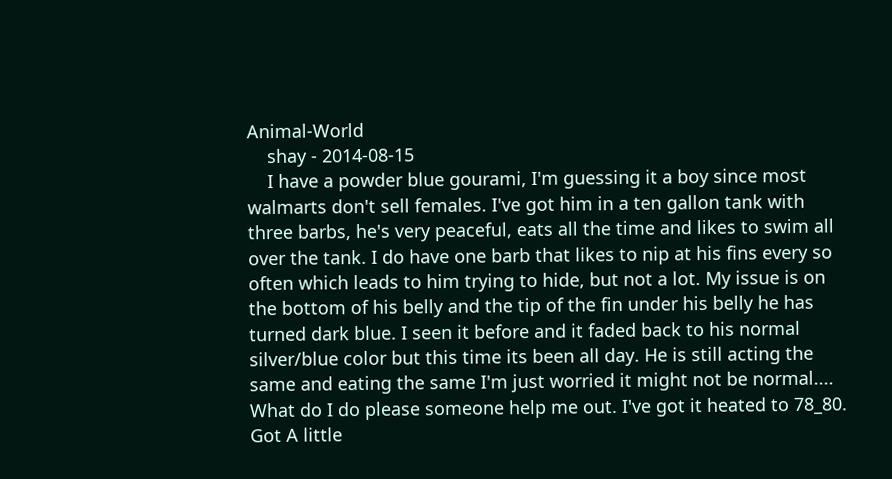Animal-World
    shay - 2014-08-15
    I have a powder blue gourami, I'm guessing it a boy since most walmarts don't sell females. I've got him in a ten gallon tank with three barbs, he's very peaceful, eats all the time and likes to swim all over the tank. I do have one barb that likes to nip at his fins every so often which leads to him trying to hide, but not a lot. My issue is on the bottom of his belly and the tip of the fin under his belly he has turned dark blue. I seen it before and it faded back to his normal silver/blue color but this time its been all day. He is still acting the same and eating the same I'm just worried it might not be normal.... What do I do please someone help me out. I've got it heated to 78_80. Got A little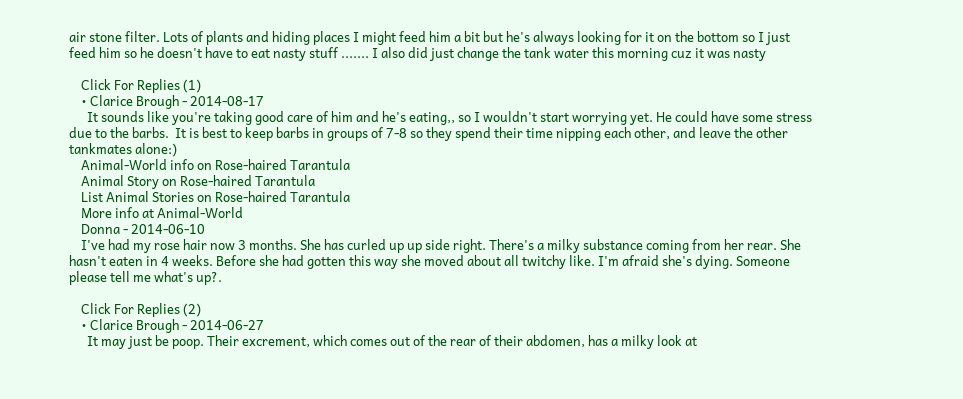air stone filter. Lots of plants and hiding places I might feed him a bit but he's always looking for it on the bottom so I just feed him so he doesn't have to eat nasty stuff ....... I also did just change the tank water this morning cuz it was nasty

    Click For Replies (1)
    • Clarice Brough - 2014-08-17
      It sounds like you're taking good care of him and he's eating,, so I wouldn't start worrying yet. He could have some stress due to the barbs.  It is best to keep barbs in groups of 7-8 so they spend their time nipping each other, and leave the other tankmates alone:)
    Animal-World info on Rose-haired Tarantula
    Animal Story on Rose-haired Tarantula
    List Animal Stories on Rose-haired Tarantula
    More info at Animal-World
    Donna - 2014-06-10
    I've had my rose hair now 3 months. She has curled up up side right. There's a milky substance coming from her rear. She hasn't eaten in 4 weeks. Before she had gotten this way she moved about all twitchy like. I'm afraid she's dying. Someone please tell me what's up?.

    Click For Replies (2)
    • Clarice Brough - 2014-06-27
      It may just be poop. Their excrement, which comes out of the rear of their abdomen, has a milky look at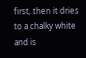first, then it dries to a chalky white and is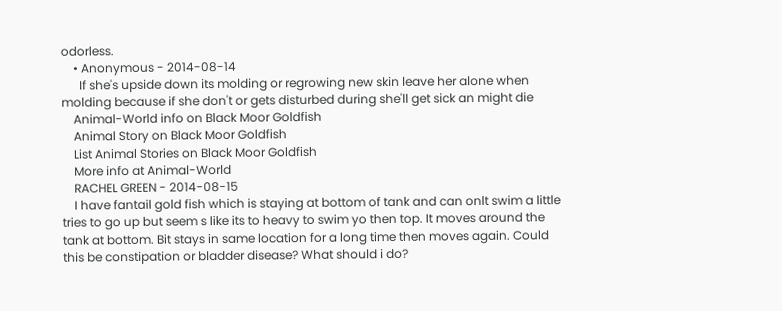odorless.
    • Anonymous - 2014-08-14
      If she's upside down its molding or regrowing new skin leave her alone when molding because if she don't or gets disturbed during she'll get sick an might die
    Animal-World info on Black Moor Goldfish
    Animal Story on Black Moor Goldfish
    List Animal Stories on Black Moor Goldfish
    More info at Animal-World
    RACHEL GREEN - 2014-08-15
    I have fantail gold fish which is staying at bottom of tank and can onlt swim a little tries to go up but seem s like its to heavy to swim yo then top. It moves around the tank at bottom. Bit stays in same location for a long time then moves again. Could this be constipation or bladder disease? What should i do?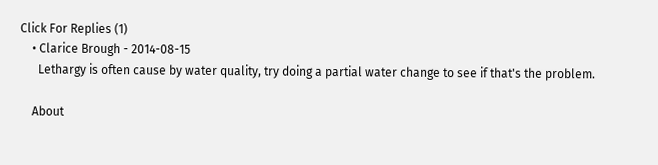Click For Replies (1)
    • Clarice Brough - 2014-08-15
      Lethargy is often cause by water quality, try doing a partial water change to see if that's the problem.

    About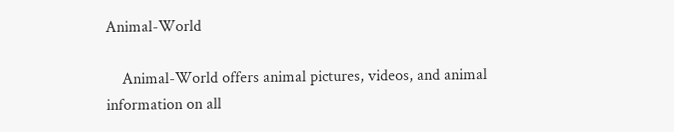Animal-World

    Animal-World offers animal pictures, videos, and animal information on all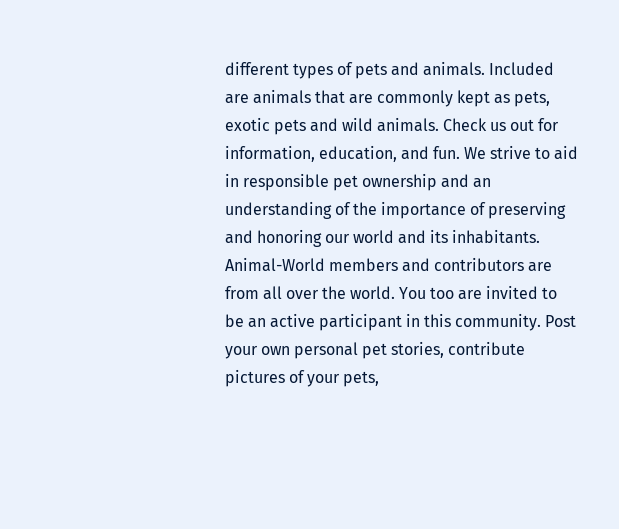different types of pets and animals. Included are animals that are commonly kept as pets, exotic pets and wild animals. Check us out for information, education, and fun. We strive to aid in responsible pet ownership and an understanding of the importance of preserving and honoring our world and its inhabitants. Animal-World members and contributors are from all over the world. You too are invited to be an active participant in this community. Post your own personal pet stories, contribute pictures of your pets,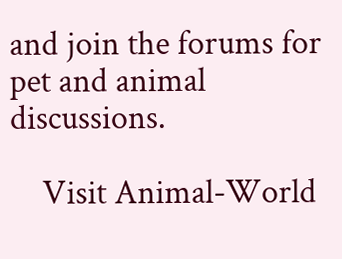and join the forums for pet and animal discussions.

    Visit Animal-World